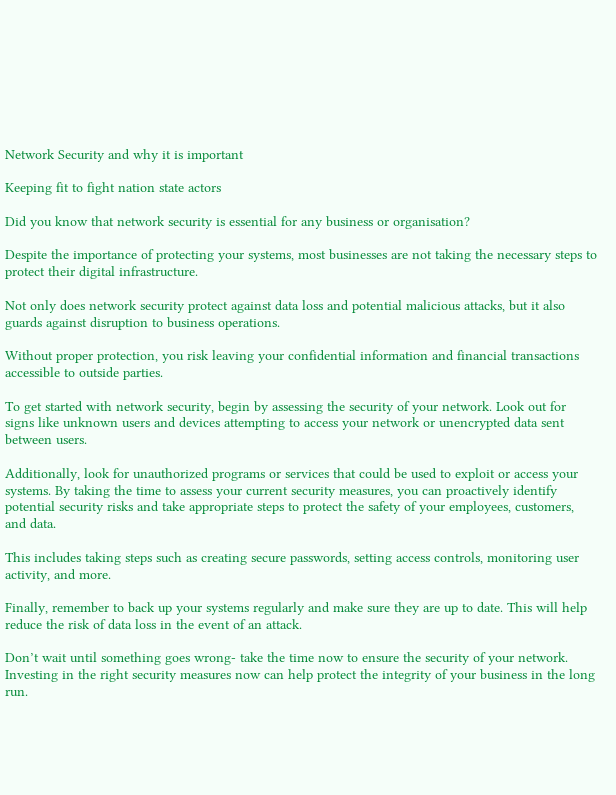Network Security and why it is important

Keeping fit to fight nation state actors

Did you know that network security is essential for any business or organisation?

Despite the importance of protecting your systems, most businesses are not taking the necessary steps to protect their digital infrastructure.

Not only does network security protect against data loss and potential malicious attacks, but it also guards against disruption to business operations.

Without proper protection, you risk leaving your confidential information and financial transactions accessible to outside parties.

To get started with network security, begin by assessing the security of your network. Look out for signs like unknown users and devices attempting to access your network or unencrypted data sent between users.

Additionally, look for unauthorized programs or services that could be used to exploit or access your systems. By taking the time to assess your current security measures, you can proactively identify potential security risks and take appropriate steps to protect the safety of your employees, customers, and data.

This includes taking steps such as creating secure passwords, setting access controls, monitoring user activity, and more.

Finally, remember to back up your systems regularly and make sure they are up to date. This will help reduce the risk of data loss in the event of an attack.

Don’t wait until something goes wrong- take the time now to ensure the security of your network. Investing in the right security measures now can help protect the integrity of your business in the long run.